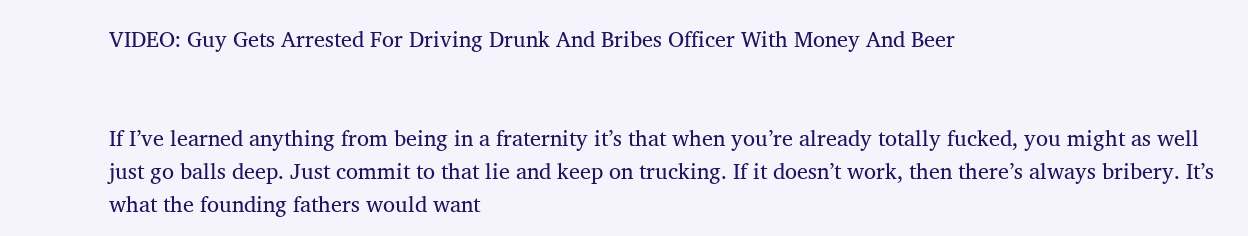VIDEO: Guy Gets Arrested For Driving Drunk And Bribes Officer With Money And Beer


If I’ve learned anything from being in a fraternity it’s that when you’re already totally fucked, you might as well just go balls deep. Just commit to that lie and keep on trucking. If it doesn’t work, then there’s always bribery. It’s what the founding fathers would want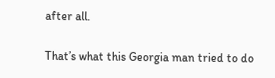after all.

That’s what this Georgia man tried to do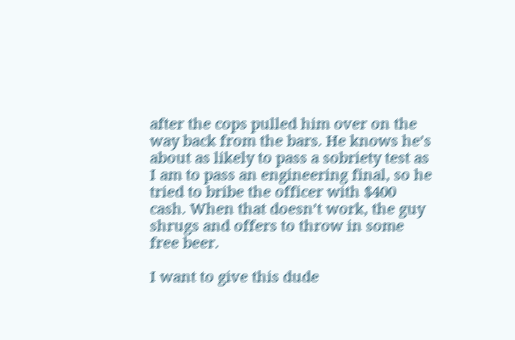after the cops pulled him over on the way back from the bars. He knows he’s about as likely to pass a sobriety test as I am to pass an engineering final, so he tried to bribe the officer with $400 cash. When that doesn’t work, the guy shrugs and offers to throw in some free beer.

I want to give this dude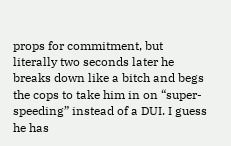props for commitment, but literally two seconds later he breaks down like a bitch and begs the cops to take him in on “super-speeding” instead of a DUI. I guess he has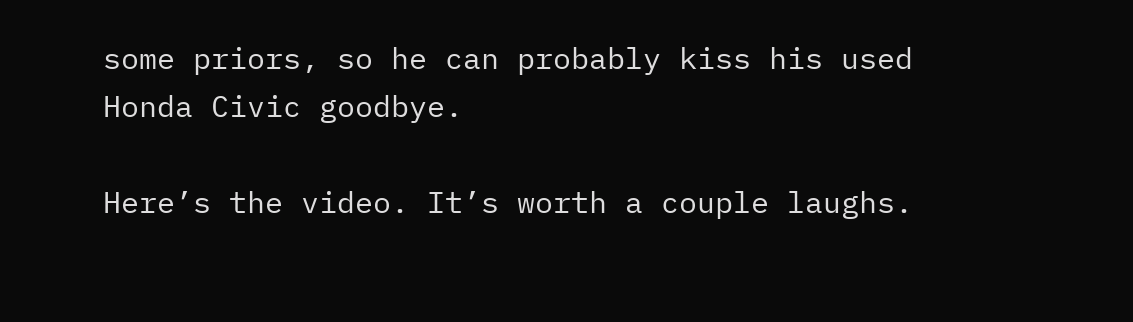some priors, so he can probably kiss his used Honda Civic goodbye.

Here’s the video. It’s worth a couple laughs.